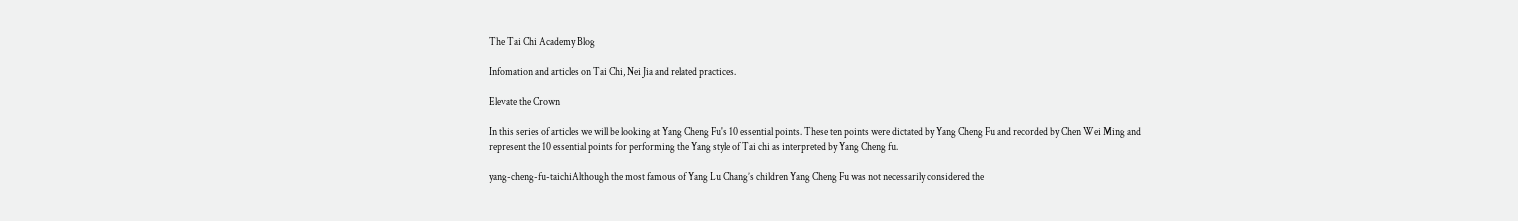The Tai Chi Academy Blog

Infomation and articles on Tai Chi, Nei Jia and related practices.

Elevate the Crown

In this series of articles we will be looking at Yang Cheng Fu's 10 essential points. These ten points were dictated by Yang Cheng Fu and recorded by Chen Wei Ming and represent the 10 essential points for performing the Yang style of Tai chi as interpreted by Yang Cheng fu.

yang-cheng-fu-taichiAlthough the most famous of Yang Lu Chang’s children Yang Cheng Fu was not necessarily considered the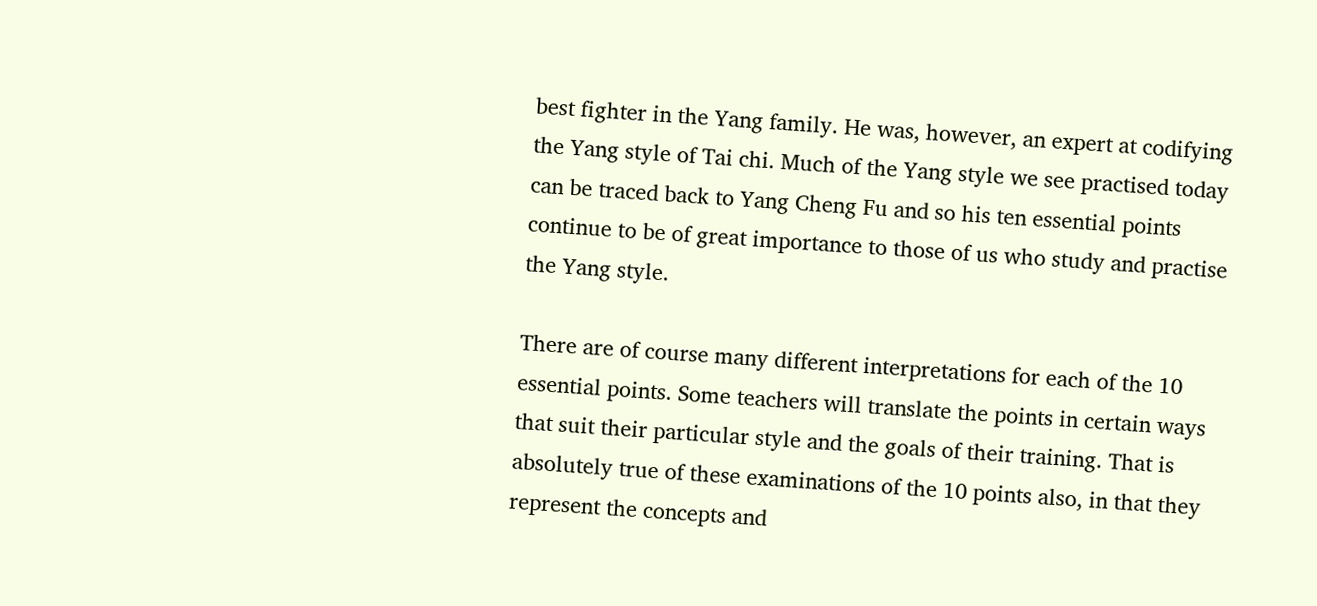best fighter in the Yang family. He was, however, an expert at codifying the Yang style of Tai chi. Much of the Yang style we see practised today can be traced back to Yang Cheng Fu and so his ten essential points continue to be of great importance to those of us who study and practise the Yang style.

There are of course many different interpretations for each of the 10 essential points. Some teachers will translate the points in certain ways that suit their particular style and the goals of their training. That is absolutely true of these examinations of the 10 points also, in that they represent the concepts and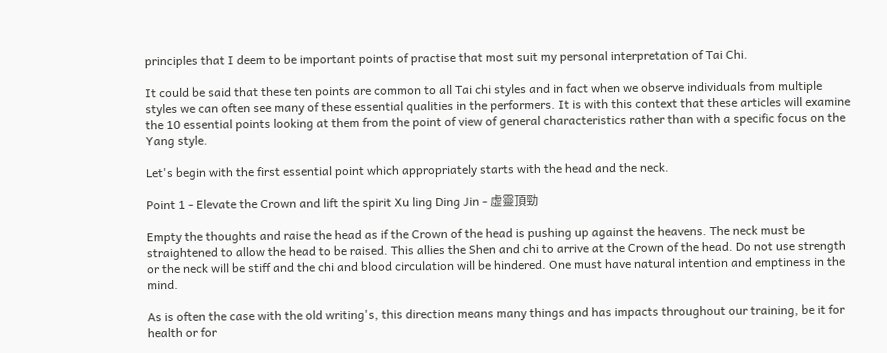principles that I deem to be important points of practise that most suit my personal interpretation of Tai Chi.

It could be said that these ten points are common to all Tai chi styles and in fact when we observe individuals from multiple styles we can often see many of these essential qualities in the performers. It is with this context that these articles will examine the 10 essential points looking at them from the point of view of general characteristics rather than with a specific focus on the Yang style.

Let's begin with the first essential point which appropriately starts with the head and the neck.

Point 1 - Elevate the Crown and lift the spirit Xu ling Ding Jin - 虛靈頂勁

Empty the thoughts and raise the head as if the Crown of the head is pushing up against the heavens. The neck must be straightened to allow the head to be raised. This allies the Shen and chi to arrive at the Crown of the head. Do not use strength or the neck will be stiff and the chi and blood circulation will be hindered. One must have natural intention and emptiness in the mind.

As is often the case with the old writing's, this direction means many things and has impacts throughout our training, be it for health or for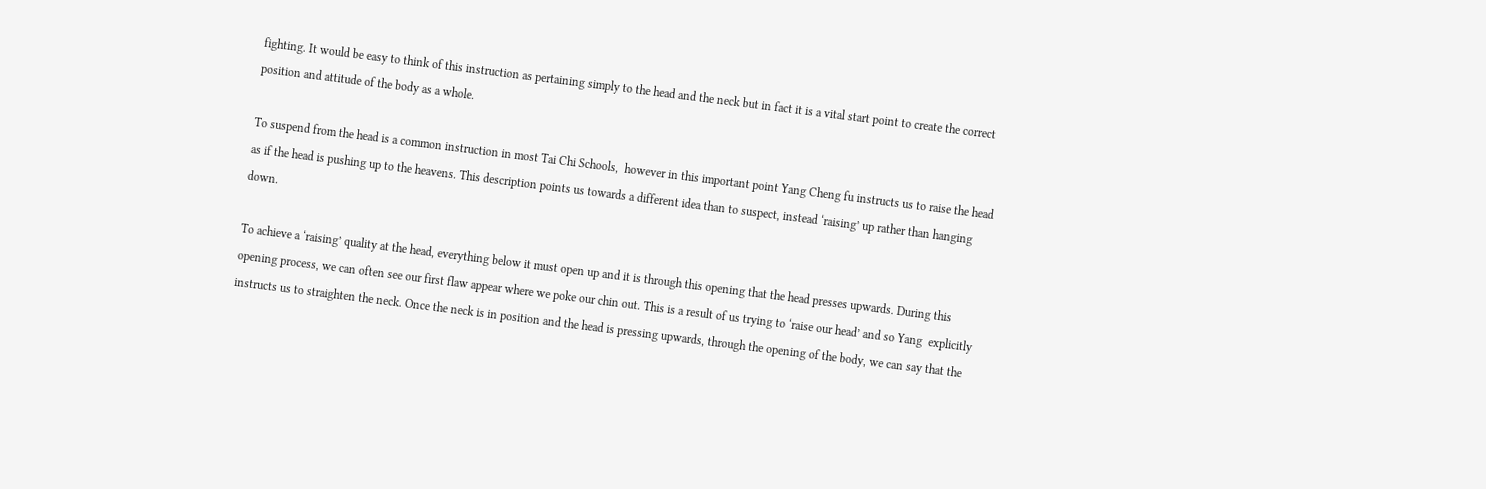fighting. It would be easy to think of this instruction as pertaining simply to the head and the neck but in fact it is a vital start point to create the correct position and attitude of the body as a whole.

To suspend from the head is a common instruction in most Tai Chi Schools,  however in this important point Yang Cheng fu instructs us to raise the head as if the head is pushing up to the heavens. This description points us towards a different idea than to suspect, instead ‘raising’ up rather than hanging down.

To achieve a ‘raising’ quality at the head, everything below it must open up and it is through this opening that the head presses upwards. During this opening process, we can often see our first flaw appear where we poke our chin out. This is a result of us trying to ‘raise our head’ and so Yang  explicitly instructs us to straighten the neck. Once the neck is in position and the head is pressing upwards, through the opening of the body, we can say that the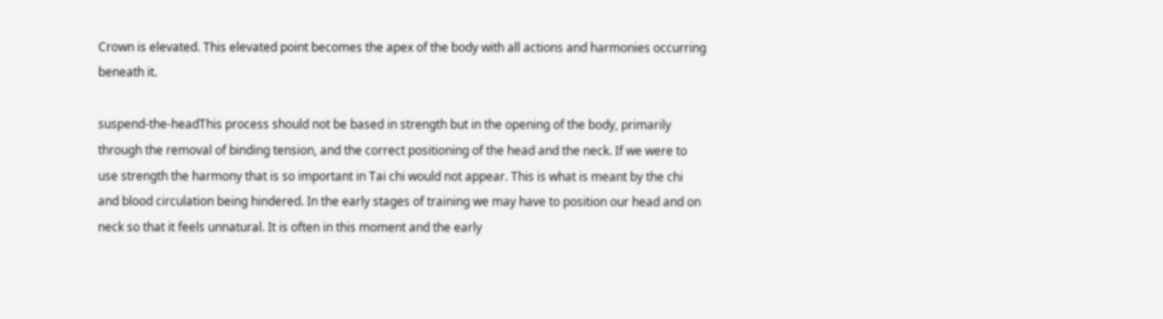Crown is elevated. This elevated point becomes the apex of the body with all actions and harmonies occurring beneath it.

suspend-the-headThis process should not be based in strength but in the opening of the body, primarily through the removal of binding tension, and the correct positioning of the head and the neck. If we were to use strength the harmony that is so important in Tai chi would not appear. This is what is meant by the chi and blood circulation being hindered. In the early stages of training we may have to position our head and on neck so that it feels unnatural. It is often in this moment and the early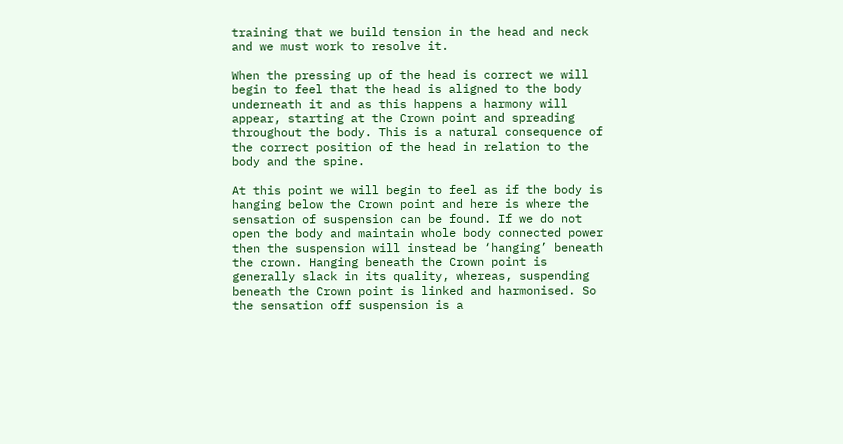training that we build tension in the head and neck and we must work to resolve it.

When the pressing up of the head is correct we will begin to feel that the head is aligned to the body underneath it and as this happens a harmony will appear, starting at the Crown point and spreading throughout the body. This is a natural consequence of the correct position of the head in relation to the body and the spine.

At this point we will begin to feel as if the body is hanging below the Crown point and here is where the sensation of suspension can be found. If we do not open the body and maintain whole body connected power then the suspension will instead be ‘hanging’ beneath the crown. Hanging beneath the Crown point is generally slack in its quality, whereas, suspending beneath the Crown point is linked and harmonised. So the sensation off suspension is a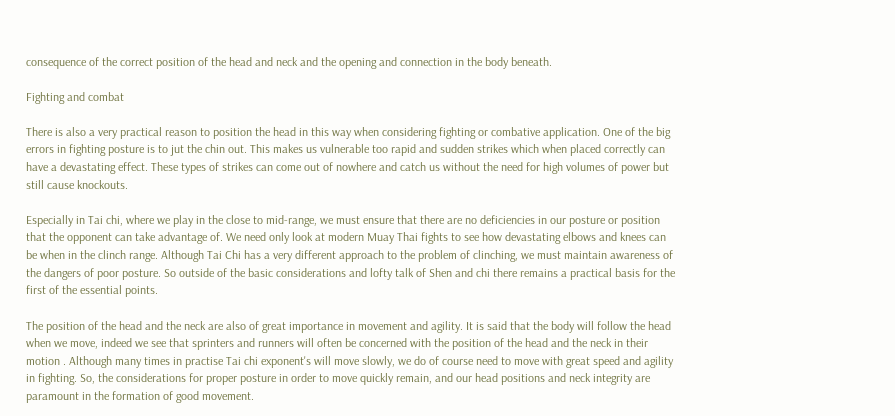consequence of the correct position of the head and neck and the opening and connection in the body beneath.

Fighting and combat

There is also a very practical reason to position the head in this way when considering fighting or combative application. One of the big errors in fighting posture is to jut the chin out. This makes us vulnerable too rapid and sudden strikes which when placed correctly can have a devastating effect. These types of strikes can come out of nowhere and catch us without the need for high volumes of power but still cause knockouts.

Especially in Tai chi, where we play in the close to mid-range, we must ensure that there are no deficiencies in our posture or position that the opponent can take advantage of. We need only look at modern Muay Thai fights to see how devastating elbows and knees can be when in the clinch range. Although Tai Chi has a very different approach to the problem of clinching, we must maintain awareness of the dangers of poor posture. So outside of the basic considerations and lofty talk of Shen and chi there remains a practical basis for the first of the essential points.

The position of the head and the neck are also of great importance in movement and agility. It is said that the body will follow the head when we move, indeed we see that sprinters and runners will often be concerned with the position of the head and the neck in their motion . Although many times in practise Tai chi exponent's will move slowly, we do of course need to move with great speed and agility in fighting. So, the considerations for proper posture in order to move quickly remain, and our head positions and neck integrity are paramount in the formation of good movement.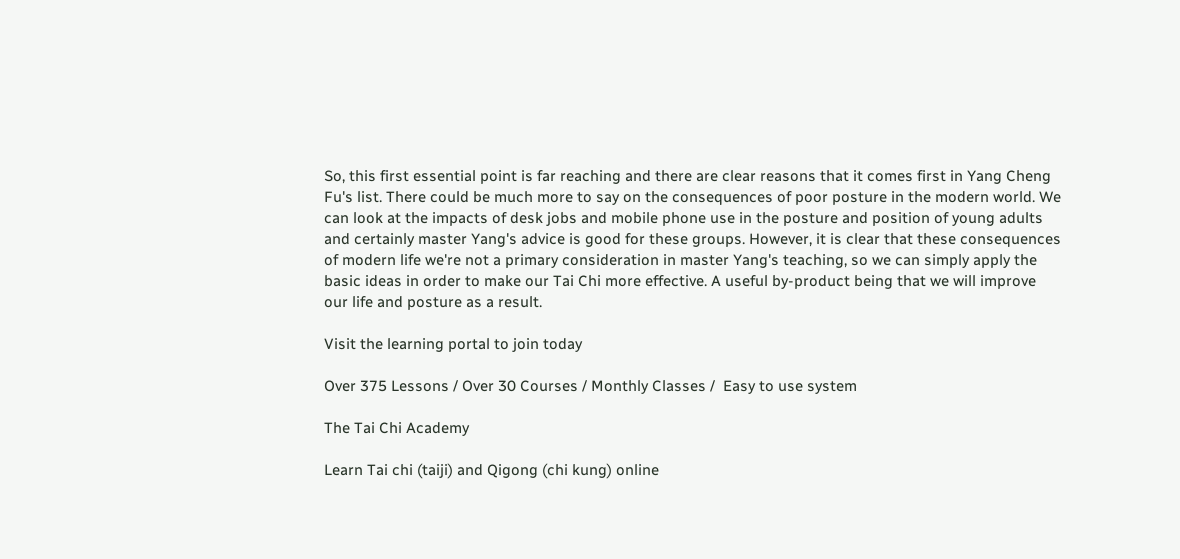So, this first essential point is far reaching and there are clear reasons that it comes first in Yang Cheng Fu's list. There could be much more to say on the consequences of poor posture in the modern world. We can look at the impacts of desk jobs and mobile phone use in the posture and position of young adults and certainly master Yang's advice is good for these groups. However, it is clear that these consequences of modern life we're not a primary consideration in master Yang's teaching, so we can simply apply the basic ideas in order to make our Tai Chi more effective. A useful by-product being that we will improve our life and posture as a result.

Visit the learning portal to join today

Over 375 Lessons / Over 30 Courses / Monthly Classes /  Easy to use system

The Tai Chi Academy

Learn Tai chi (taiji) and Qigong (chi kung) online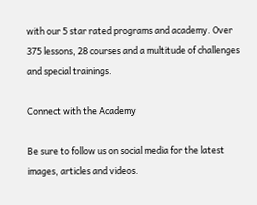with our 5 star rated programs and academy. Over 375 lessons, 28 courses and a multitude of challenges and special trainings.

Connect with the Academy

Be sure to follow us on social media for the latest images, articles and videos.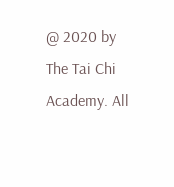@ 2020 by The Tai Chi Academy. All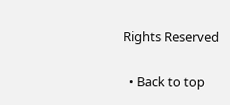Rights Reserved

  • Back to top